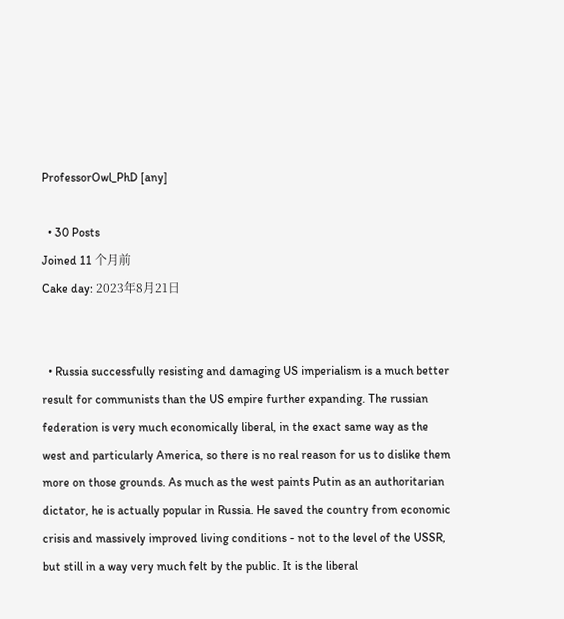ProfessorOwl_PhD [any]

  • 30 Posts
Joined 11 个月前
Cake day: 2023年8月21日


  • Russia successfully resisting and damaging US imperialism is a much better result for communists than the US empire further expanding. The russian federation is very much economically liberal, in the exact same way as the west and particularly America, so there is no real reason for us to dislike them more on those grounds. As much as the west paints Putin as an authoritarian dictator, he is actually popular in Russia. He saved the country from economic crisis and massively improved living conditions - not to the level of the USSR, but still in a way very much felt by the public. It is the liberal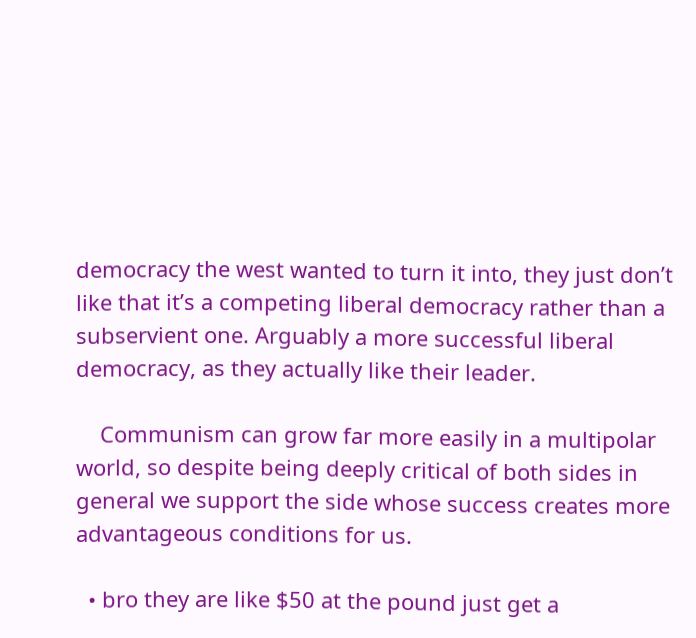democracy the west wanted to turn it into, they just don’t like that it’s a competing liberal democracy rather than a subservient one. Arguably a more successful liberal democracy, as they actually like their leader.

    Communism can grow far more easily in a multipolar world, so despite being deeply critical of both sides in general we support the side whose success creates more advantageous conditions for us.

  • bro they are like $50 at the pound just get a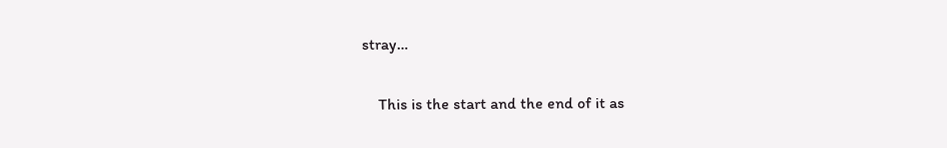stray…

    This is the start and the end of it as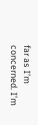far as I’m concerned. I’m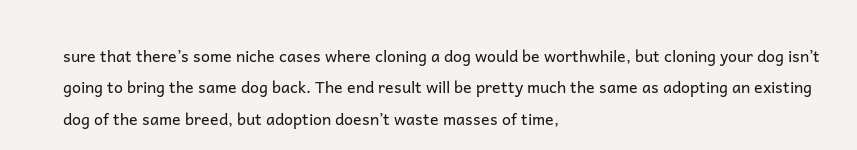sure that there’s some niche cases where cloning a dog would be worthwhile, but cloning your dog isn’t going to bring the same dog back. The end result will be pretty much the same as adopting an existing dog of the same breed, but adoption doesn’t waste masses of time,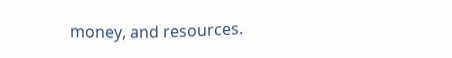money, and resources.